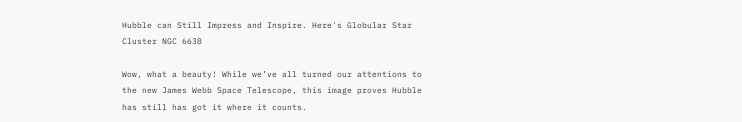Hubble can Still Impress and Inspire. Here's Globular Star Cluster NGC 6638

Wow, what a beauty! While we’ve all turned our attentions to the new James Webb Space Telescope, this image proves Hubble has still has got it where it counts.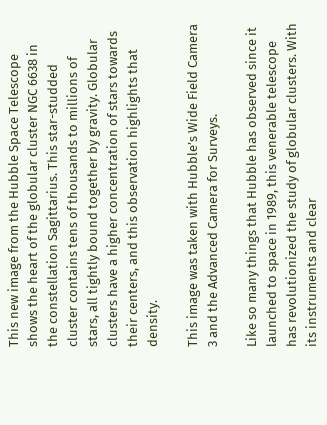This new image from the Hubble Space Telescope shows the heart of the globular cluster NGC 6638 in the constellation Sagittarius. This star-studded cluster contains tens of thousands to millions of stars, all tightly bound together by gravity. Globular clusters have a higher concentration of stars towards their centers, and this observation highlights that density.

This image was taken with Hubble’s Wide Field Camera 3 and the Advanced Camera for Surveys.

Like so many things that Hubble has observed since it launched to space in 1989, this venerable telescope has revolutionized the study of globular clusters. With its instruments and clear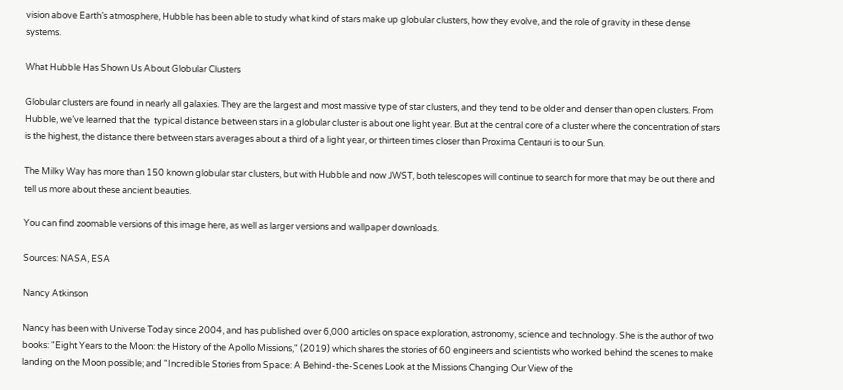vision above Earth’s atmosphere, Hubble has been able to study what kind of stars make up globular clusters, how they evolve, and the role of gravity in these dense systems.

What Hubble Has Shown Us About Globular Clusters

Globular clusters are found in nearly all galaxies. They are the largest and most massive type of star clusters, and they tend to be older and denser than open clusters. From Hubble, we’ve learned that the  typical distance between stars in a globular cluster is about one light year. But at the central core of a cluster where the concentration of stars is the highest, the distance there between stars averages about a third of a light year, or thirteen times closer than Proxima Centauri is to our Sun.

The Milky Way has more than 150 known globular star clusters, but with Hubble and now JWST, both telescopes will continue to search for more that may be out there and tell us more about these ancient beauties.

You can find zoomable versions of this image here, as well as larger versions and wallpaper downloads.

Sources: NASA, ESA

Nancy Atkinson

Nancy has been with Universe Today since 2004, and has published over 6,000 articles on space exploration, astronomy, science and technology. She is the author of two books: "Eight Years to the Moon: the History of the Apollo Missions," (2019) which shares the stories of 60 engineers and scientists who worked behind the scenes to make landing on the Moon possible; and "Incredible Stories from Space: A Behind-the-Scenes Look at the Missions Changing Our View of the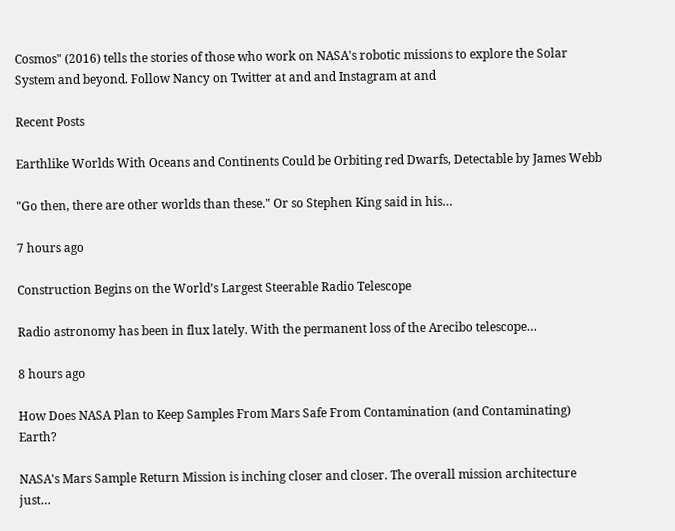Cosmos" (2016) tells the stories of those who work on NASA's robotic missions to explore the Solar System and beyond. Follow Nancy on Twitter at and and Instagram at and

Recent Posts

Earthlike Worlds With Oceans and Continents Could be Orbiting red Dwarfs, Detectable by James Webb

"Go then, there are other worlds than these." Or so Stephen King said in his…

7 hours ago

Construction Begins on the World’s Largest Steerable Radio Telescope

Radio astronomy has been in flux lately. With the permanent loss of the Arecibo telescope…

8 hours ago

How Does NASA Plan to Keep Samples From Mars Safe From Contamination (and Contaminating) Earth?

NASA's Mars Sample Return Mission is inching closer and closer. The overall mission architecture just…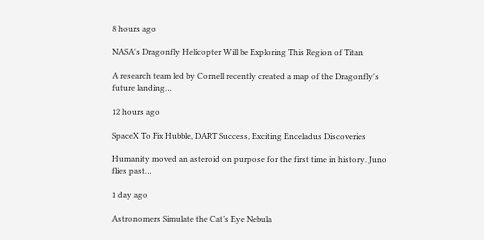8 hours ago

NASA's Dragonfly Helicopter Will be Exploring This Region of Titan

A research team led by Cornell recently created a map of the Dragonfly's future landing…

12 hours ago

SpaceX To Fix Hubble, DART Success, Exciting Enceladus Discoveries

Humanity moved an asteroid on purpose for the first time in history. Juno flies past…

1 day ago

Astronomers Simulate the Cat’s Eye Nebula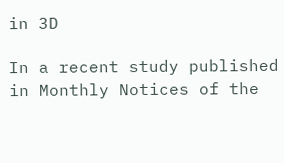in 3D

In a recent study published in Monthly Notices of the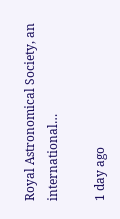Royal Astronomical Society, an international…

1 day ago